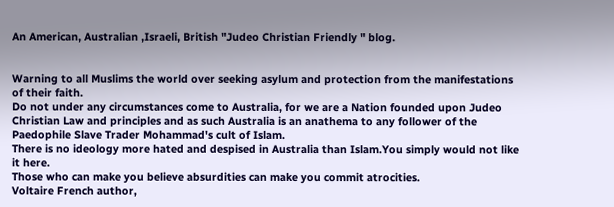An American, Australian ,Israeli, British "Judeo Christian Friendly " blog.


Warning to all Muslims the world over seeking asylum and protection from the manifestations of their faith.
Do not under any circumstances come to Australia, for we are a Nation founded upon Judeo Christian Law and principles and as such Australia is an anathema to any follower of the Paedophile Slave Trader Mohammad's cult of Islam.
There is no ideology more hated and despised in Australia than Islam.You simply would not like it here.
Those who can make you believe absurdities can make you commit atrocities.
Voltaire French author,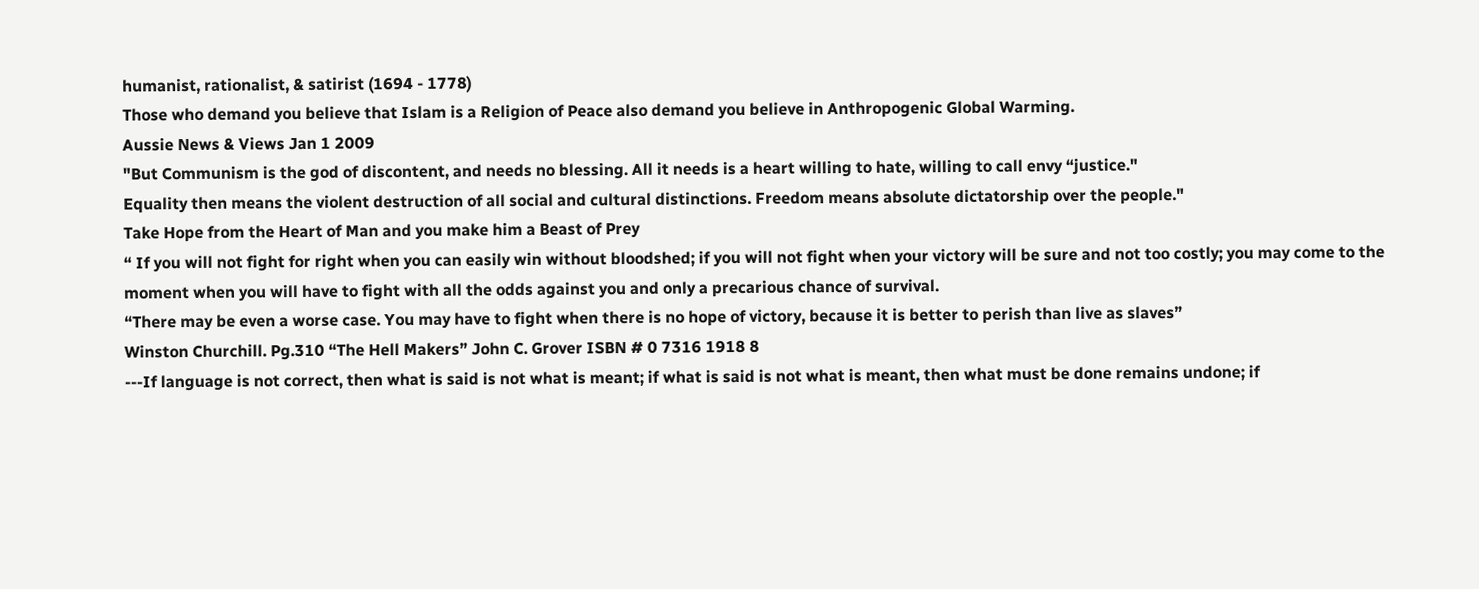humanist, rationalist, & satirist (1694 - 1778)
Those who demand you believe that Islam is a Religion of Peace also demand you believe in Anthropogenic Global Warming.
Aussie News & Views Jan 1 2009
"But Communism is the god of discontent, and needs no blessing. All it needs is a heart willing to hate, willing to call envy “justice."
Equality then means the violent destruction of all social and cultural distinctions. Freedom means absolute dictatorship over the people."
Take Hope from the Heart of Man and you make him a Beast of Prey
“ If you will not fight for right when you can easily win without bloodshed; if you will not fight when your victory will be sure and not too costly; you may come to the moment when you will have to fight with all the odds against you and only a precarious chance of survival.
“There may be even a worse case. You may have to fight when there is no hope of victory, because it is better to perish than live as slaves”
Winston Churchill. Pg.310 “The Hell Makers” John C. Grover ISBN # 0 7316 1918 8
---If language is not correct, then what is said is not what is meant; if what is said is not what is meant, then what must be done remains undone; if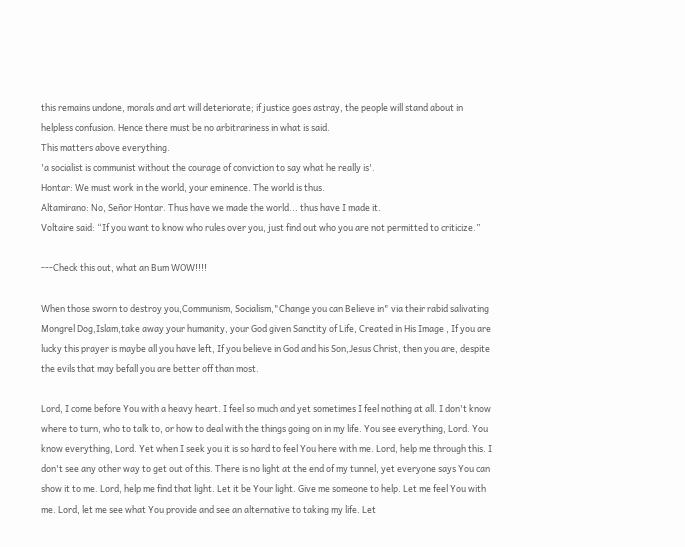this remains undone, morals and art will deteriorate; if justice goes astray, the people will stand about in helpless confusion. Hence there must be no arbitrariness in what is said.
This matters above everything.
'a socialist is communist without the courage of conviction to say what he really is'.
Hontar: We must work in the world, your eminence. The world is thus.
Altamirano: No, Señor Hontar. Thus have we made the world... thus have I made it.
Voltaire said: “If you want to know who rules over you, just find out who you are not permitted to criticize.”

---Check this out, what an Bum WOW!!!!

When those sworn to destroy you,Communism, Socialism,"Change you can Believe in" via their rabid salivating Mongrel Dog,Islam,take away your humanity, your God given Sanctity of Life, Created in His Image , If you are lucky this prayer is maybe all you have left, If you believe in God and his Son,Jesus Christ, then you are, despite the evils that may befall you are better off than most.

Lord, I come before You with a heavy heart. I feel so much and yet sometimes I feel nothing at all. I don't know where to turn, who to talk to, or how to deal with the things going on in my life. You see everything, Lord. You know everything, Lord. Yet when I seek you it is so hard to feel You here with me. Lord, help me through this. I don't see any other way to get out of this. There is no light at the end of my tunnel, yet everyone says You can show it to me. Lord, help me find that light. Let it be Your light. Give me someone to help. Let me feel You with me. Lord, let me see what You provide and see an alternative to taking my life. Let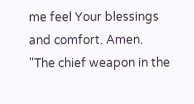me feel Your blessings and comfort. Amen.
"The chief weapon in the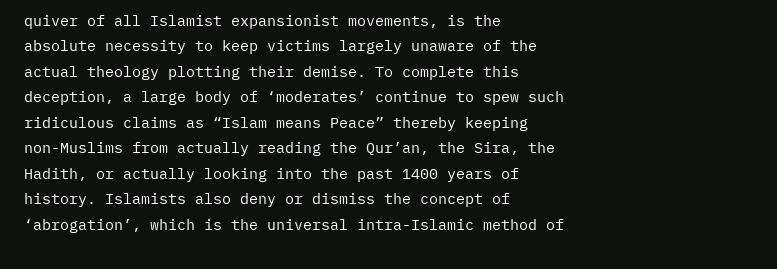quiver of all Islamist expansionist movements, is the absolute necessity to keep victims largely unaware of the actual theology plotting their demise. To complete this deception, a large body of ‘moderates’ continue to spew such ridiculous claims as “Islam means Peace” thereby keeping non-Muslims from actually reading the Qur’an, the Sira, the Hadith, or actually looking into the past 1400 years of history. Islamists also deny or dismiss the concept of ‘abrogation’, which is the universal intra-Islamic method of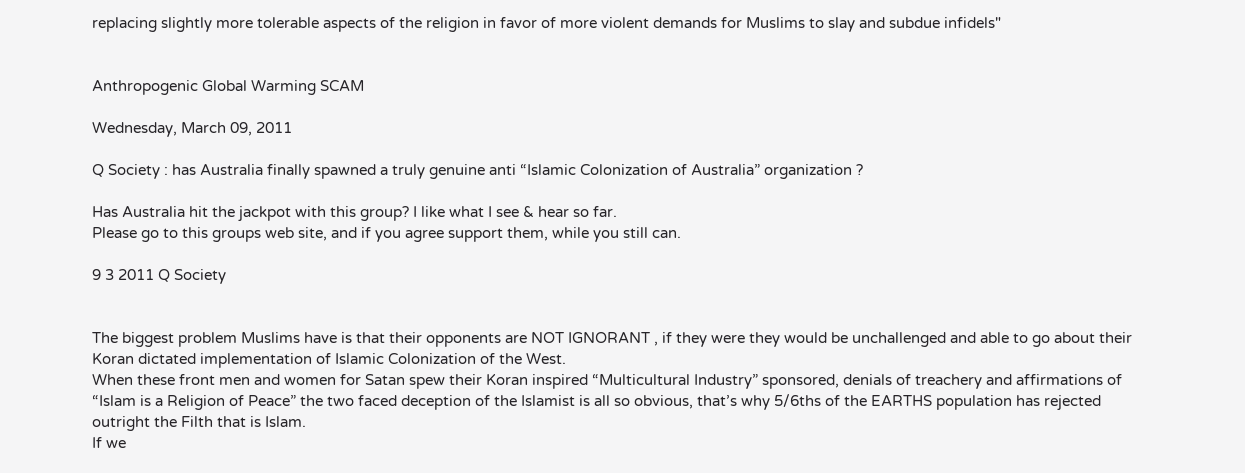replacing slightly more tolerable aspects of the religion in favor of more violent demands for Muslims to slay and subdue infidels"


Anthropogenic Global Warming SCAM

Wednesday, March 09, 2011

Q Society : has Australia finally spawned a truly genuine anti “Islamic Colonization of Australia” organization ?

Has Australia hit the jackpot with this group? I like what I see & hear so far.
Please go to this groups web site, and if you agree support them, while you still can.

9 3 2011 Q Society


The biggest problem Muslims have is that their opponents are NOT IGNORANT , if they were they would be unchallenged and able to go about their Koran dictated implementation of Islamic Colonization of the West.
When these front men and women for Satan spew their Koran inspired “Multicultural Industry” sponsored, denials of treachery and affirmations of “Islam is a Religion of Peace” the two faced deception of the Islamist is all so obvious, that’s why 5/6ths of the EARTHS population has rejected outright the Filth that is Islam.
If we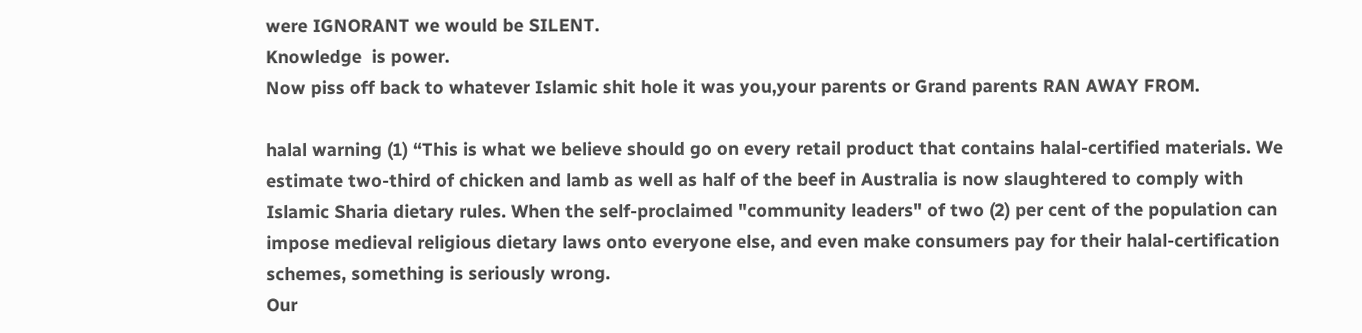were IGNORANT we would be SILENT.
Knowledge  is power.
Now piss off back to whatever Islamic shit hole it was you,your parents or Grand parents RAN AWAY FROM.

halal warning (1) “This is what we believe should go on every retail product that contains halal-certified materials. We estimate two-third of chicken and lamb as well as half of the beef in Australia is now slaughtered to comply with Islamic Sharia dietary rules. When the self-proclaimed "community leaders" of two (2) per cent of the population can impose medieval religious dietary laws onto everyone else, and even make consumers pay for their halal-certification schemes, something is seriously wrong.
Our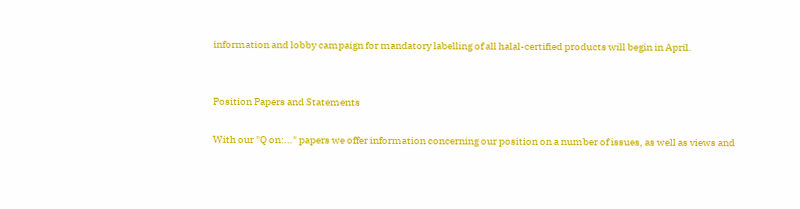information and lobby campaign for mandatory labelling of all halal-certified products will begin in April.


Position Papers and Statements

With our "Q on:..." papers we offer information concerning our position on a number of issues, as well as views and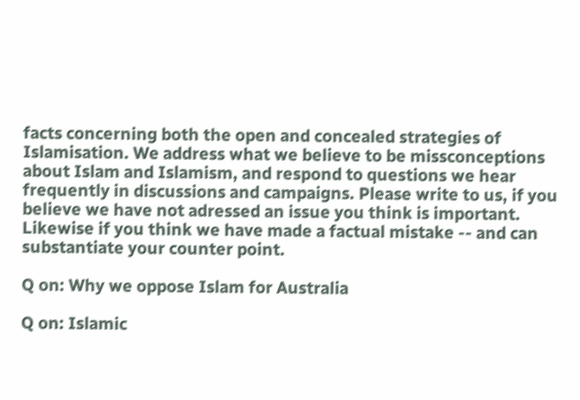facts concerning both the open and concealed strategies of Islamisation. We address what we believe to be missconceptions about Islam and Islamism, and respond to questions we hear frequently in discussions and campaigns. Please write to us, if you believe we have not adressed an issue you think is important. Likewise if you think we have made a factual mistake -- and can substantiate your counter point.

Q on: Why we oppose Islam for Australia

Q on: Islamic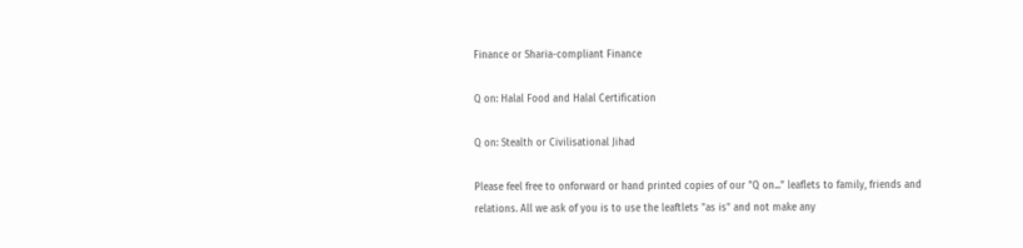Finance or Sharia-compliant Finance

Q on: Halal Food and Halal Certification

Q on: Stealth or Civilisational Jihad

Please feel free to onforward or hand printed copies of our "Q on..." leaflets to family, friends and relations. All we ask of you is to use the leaftlets "as is" and not make any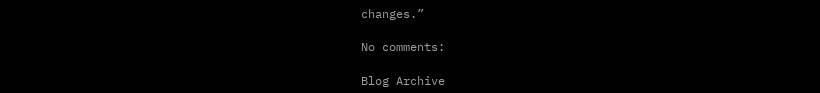changes.”

No comments:

Blog Archive